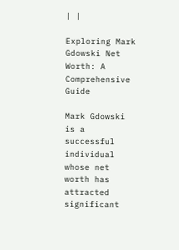| |

Exploring Mark Gdowski Net Worth: A Comprehensive Guide

Mark Gdowski is a successful individual whose net worth has attracted significant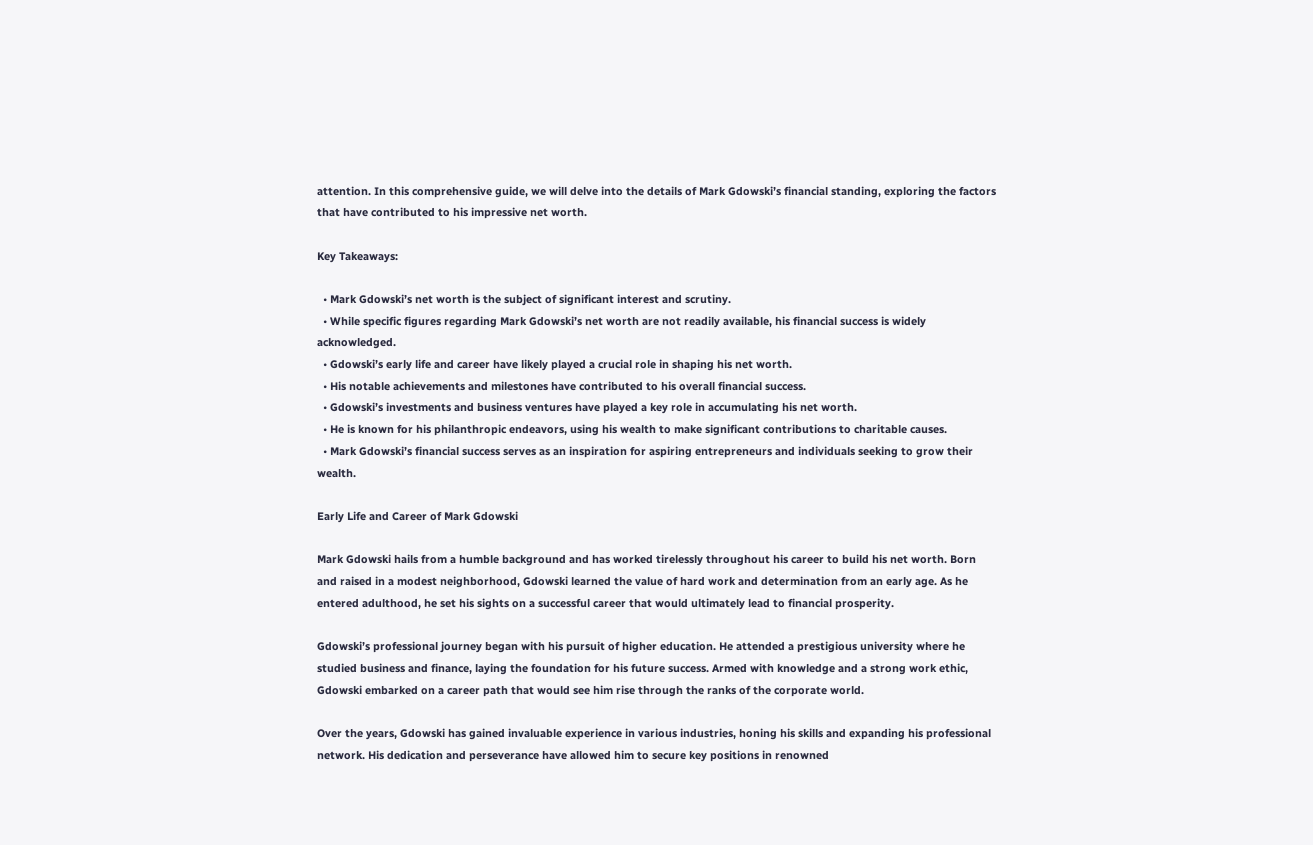attention. In this comprehensive guide, we will delve into the details of Mark Gdowski’s financial standing, exploring the factors that have contributed to his impressive net worth.

Key Takeaways:

  • Mark Gdowski’s net worth is the subject of significant interest and scrutiny.
  • While specific figures regarding Mark Gdowski’s net worth are not readily available, his financial success is widely acknowledged.
  • Gdowski’s early life and career have likely played a crucial role in shaping his net worth.
  • His notable achievements and milestones have contributed to his overall financial success.
  • Gdowski’s investments and business ventures have played a key role in accumulating his net worth.
  • He is known for his philanthropic endeavors, using his wealth to make significant contributions to charitable causes.
  • Mark Gdowski’s financial success serves as an inspiration for aspiring entrepreneurs and individuals seeking to grow their wealth.

Early Life and Career of Mark Gdowski

Mark Gdowski hails from a humble background and has worked tirelessly throughout his career to build his net worth. Born and raised in a modest neighborhood, Gdowski learned the value of hard work and determination from an early age. As he entered adulthood, he set his sights on a successful career that would ultimately lead to financial prosperity.

Gdowski’s professional journey began with his pursuit of higher education. He attended a prestigious university where he studied business and finance, laying the foundation for his future success. Armed with knowledge and a strong work ethic, Gdowski embarked on a career path that would see him rise through the ranks of the corporate world.

Over the years, Gdowski has gained invaluable experience in various industries, honing his skills and expanding his professional network. His dedication and perseverance have allowed him to secure key positions in renowned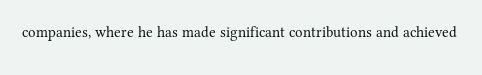companies, where he has made significant contributions and achieved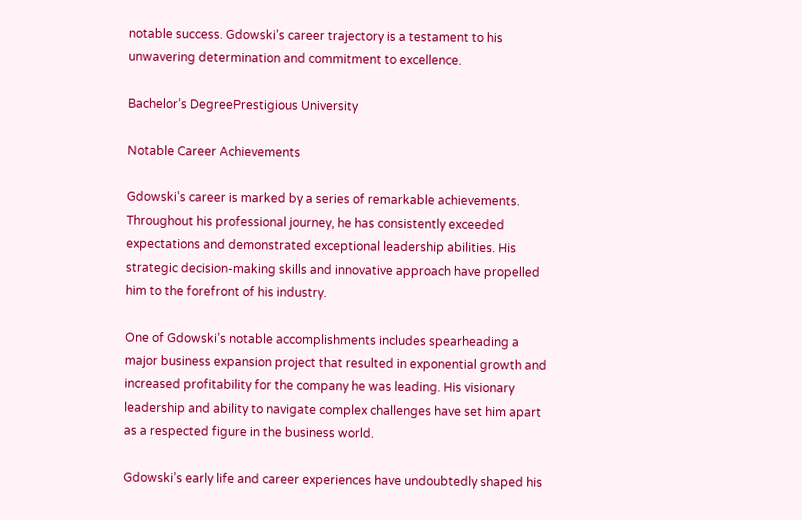notable success. Gdowski’s career trajectory is a testament to his unwavering determination and commitment to excellence.

Bachelor’s DegreePrestigious University

Notable Career Achievements

Gdowski’s career is marked by a series of remarkable achievements. Throughout his professional journey, he has consistently exceeded expectations and demonstrated exceptional leadership abilities. His strategic decision-making skills and innovative approach have propelled him to the forefront of his industry.

One of Gdowski’s notable accomplishments includes spearheading a major business expansion project that resulted in exponential growth and increased profitability for the company he was leading. His visionary leadership and ability to navigate complex challenges have set him apart as a respected figure in the business world.

Gdowski’s early life and career experiences have undoubtedly shaped his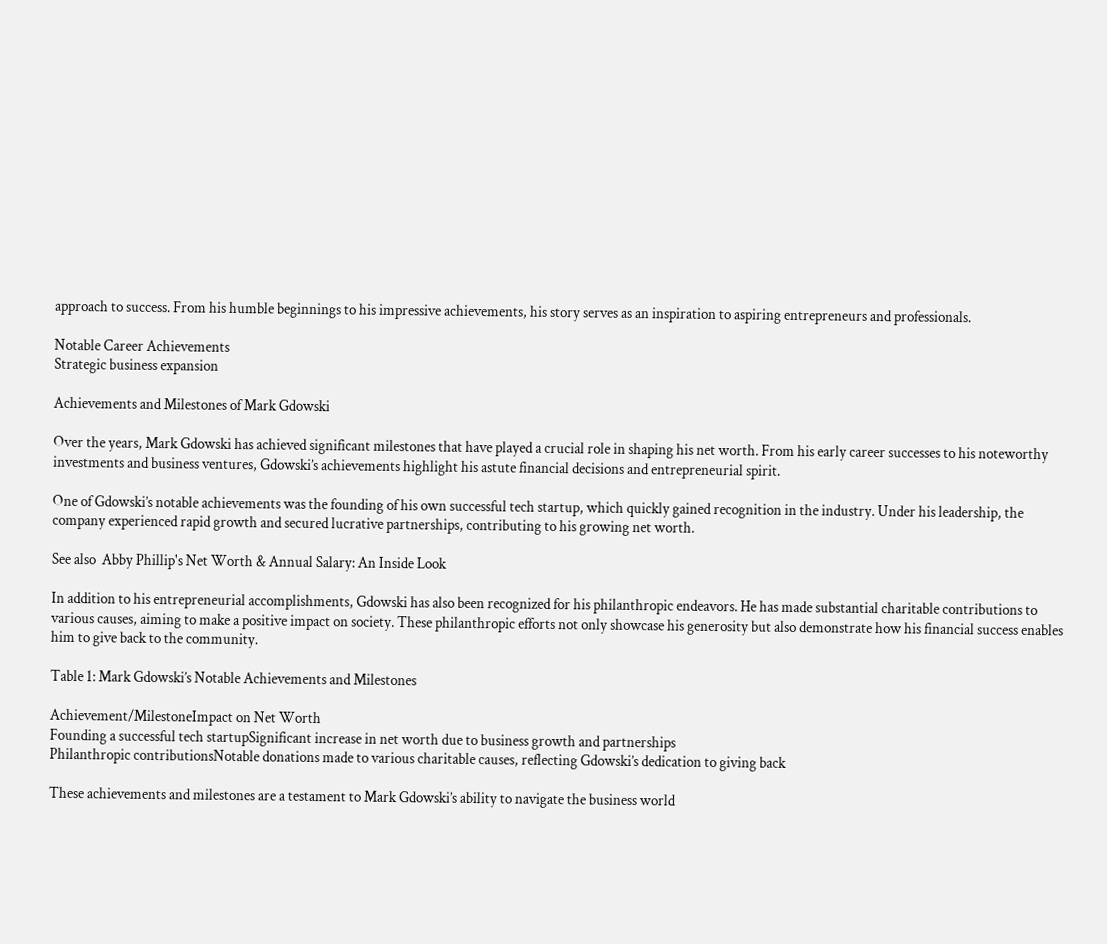approach to success. From his humble beginnings to his impressive achievements, his story serves as an inspiration to aspiring entrepreneurs and professionals.

Notable Career Achievements
Strategic business expansion

Achievements and Milestones of Mark Gdowski

Over the years, Mark Gdowski has achieved significant milestones that have played a crucial role in shaping his net worth. From his early career successes to his noteworthy investments and business ventures, Gdowski’s achievements highlight his astute financial decisions and entrepreneurial spirit.

One of Gdowski’s notable achievements was the founding of his own successful tech startup, which quickly gained recognition in the industry. Under his leadership, the company experienced rapid growth and secured lucrative partnerships, contributing to his growing net worth.

See also  Abby Phillip's Net Worth & Annual Salary: An Inside Look

In addition to his entrepreneurial accomplishments, Gdowski has also been recognized for his philanthropic endeavors. He has made substantial charitable contributions to various causes, aiming to make a positive impact on society. These philanthropic efforts not only showcase his generosity but also demonstrate how his financial success enables him to give back to the community.

Table 1: Mark Gdowski’s Notable Achievements and Milestones

Achievement/MilestoneImpact on Net Worth
Founding a successful tech startupSignificant increase in net worth due to business growth and partnerships
Philanthropic contributionsNotable donations made to various charitable causes, reflecting Gdowski’s dedication to giving back

These achievements and milestones are a testament to Mark Gdowski’s ability to navigate the business world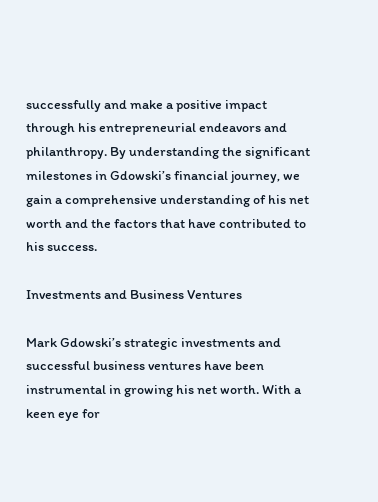successfully and make a positive impact through his entrepreneurial endeavors and philanthropy. By understanding the significant milestones in Gdowski’s financial journey, we gain a comprehensive understanding of his net worth and the factors that have contributed to his success.

Investments and Business Ventures

Mark Gdowski’s strategic investments and successful business ventures have been instrumental in growing his net worth. With a keen eye for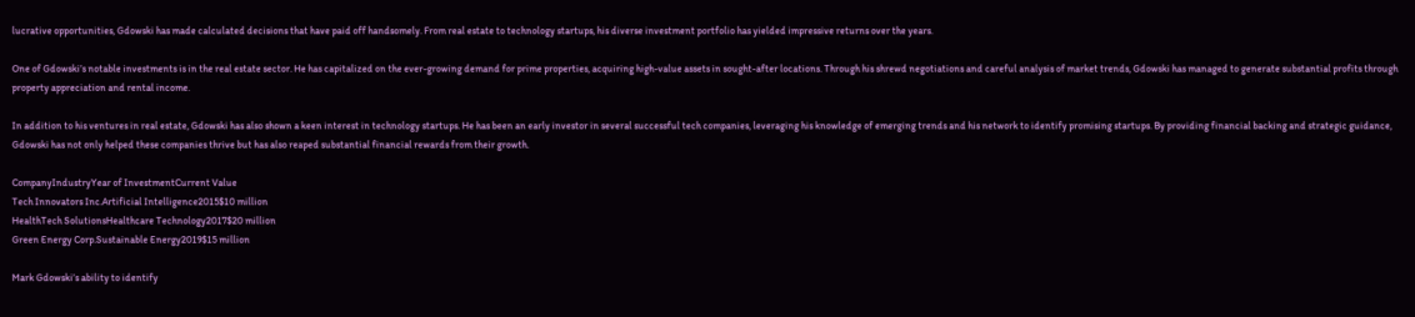lucrative opportunities, Gdowski has made calculated decisions that have paid off handsomely. From real estate to technology startups, his diverse investment portfolio has yielded impressive returns over the years.

One of Gdowski’s notable investments is in the real estate sector. He has capitalized on the ever-growing demand for prime properties, acquiring high-value assets in sought-after locations. Through his shrewd negotiations and careful analysis of market trends, Gdowski has managed to generate substantial profits through property appreciation and rental income.

In addition to his ventures in real estate, Gdowski has also shown a keen interest in technology startups. He has been an early investor in several successful tech companies, leveraging his knowledge of emerging trends and his network to identify promising startups. By providing financial backing and strategic guidance, Gdowski has not only helped these companies thrive but has also reaped substantial financial rewards from their growth.

CompanyIndustryYear of InvestmentCurrent Value
Tech Innovators Inc.Artificial Intelligence2015$10 million
HealthTech SolutionsHealthcare Technology2017$20 million
Green Energy Corp.Sustainable Energy2019$15 million

Mark Gdowski’s ability to identify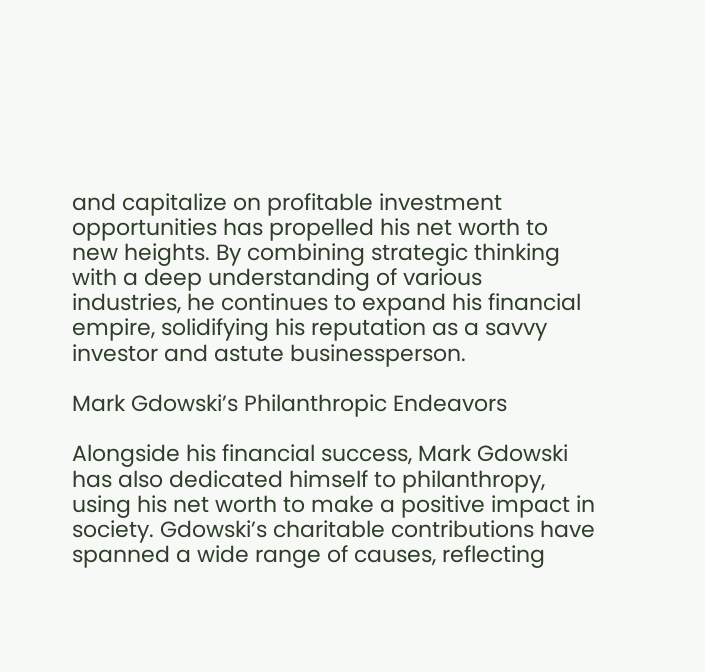and capitalize on profitable investment opportunities has propelled his net worth to new heights. By combining strategic thinking with a deep understanding of various industries, he continues to expand his financial empire, solidifying his reputation as a savvy investor and astute businessperson.

Mark Gdowski’s Philanthropic Endeavors

Alongside his financial success, Mark Gdowski has also dedicated himself to philanthropy, using his net worth to make a positive impact in society. Gdowski’s charitable contributions have spanned a wide range of causes, reflecting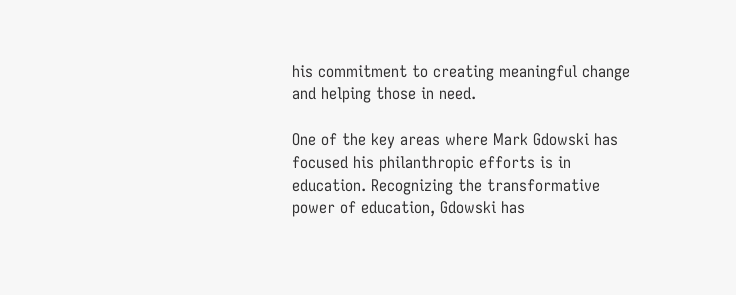his commitment to creating meaningful change and helping those in need.

One of the key areas where Mark Gdowski has focused his philanthropic efforts is in education. Recognizing the transformative power of education, Gdowski has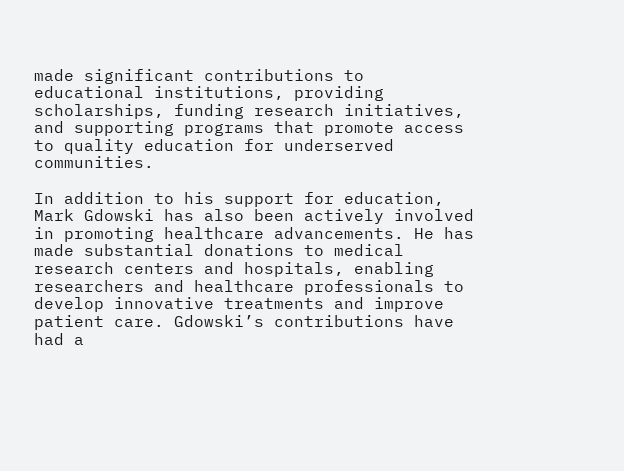made significant contributions to educational institutions, providing scholarships, funding research initiatives, and supporting programs that promote access to quality education for underserved communities.

In addition to his support for education, Mark Gdowski has also been actively involved in promoting healthcare advancements. He has made substantial donations to medical research centers and hospitals, enabling researchers and healthcare professionals to develop innovative treatments and improve patient care. Gdowski’s contributions have had a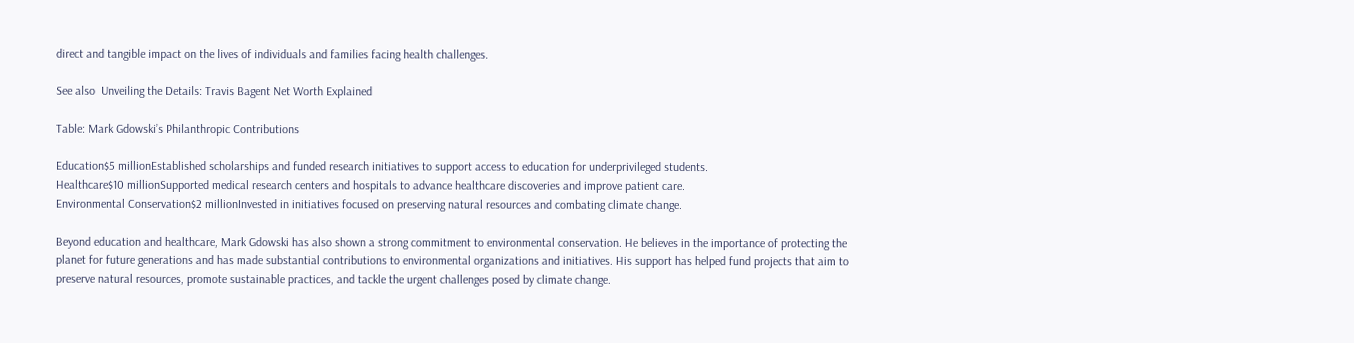direct and tangible impact on the lives of individuals and families facing health challenges.

See also  Unveiling the Details: Travis Bagent Net Worth Explained

Table: Mark Gdowski’s Philanthropic Contributions

Education$5 millionEstablished scholarships and funded research initiatives to support access to education for underprivileged students.
Healthcare$10 millionSupported medical research centers and hospitals to advance healthcare discoveries and improve patient care.
Environmental Conservation$2 millionInvested in initiatives focused on preserving natural resources and combating climate change.

Beyond education and healthcare, Mark Gdowski has also shown a strong commitment to environmental conservation. He believes in the importance of protecting the planet for future generations and has made substantial contributions to environmental organizations and initiatives. His support has helped fund projects that aim to preserve natural resources, promote sustainable practices, and tackle the urgent challenges posed by climate change.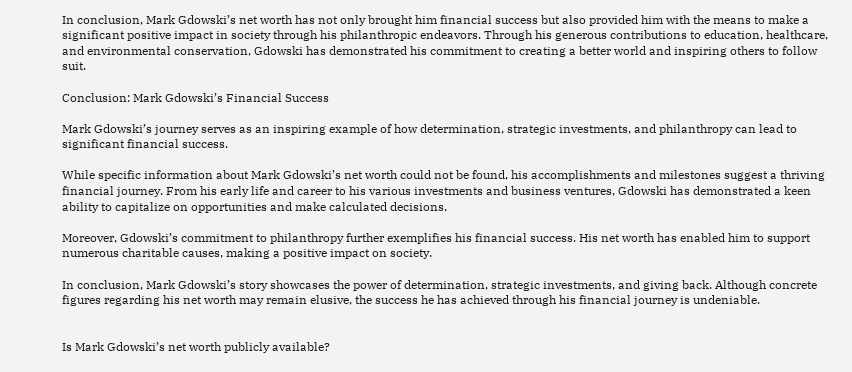In conclusion, Mark Gdowski’s net worth has not only brought him financial success but also provided him with the means to make a significant positive impact in society through his philanthropic endeavors. Through his generous contributions to education, healthcare, and environmental conservation, Gdowski has demonstrated his commitment to creating a better world and inspiring others to follow suit.

Conclusion: Mark Gdowski’s Financial Success

Mark Gdowski’s journey serves as an inspiring example of how determination, strategic investments, and philanthropy can lead to significant financial success.

While specific information about Mark Gdowski’s net worth could not be found, his accomplishments and milestones suggest a thriving financial journey. From his early life and career to his various investments and business ventures, Gdowski has demonstrated a keen ability to capitalize on opportunities and make calculated decisions.

Moreover, Gdowski’s commitment to philanthropy further exemplifies his financial success. His net worth has enabled him to support numerous charitable causes, making a positive impact on society.

In conclusion, Mark Gdowski’s story showcases the power of determination, strategic investments, and giving back. Although concrete figures regarding his net worth may remain elusive, the success he has achieved through his financial journey is undeniable.


Is Mark Gdowski’s net worth publicly available?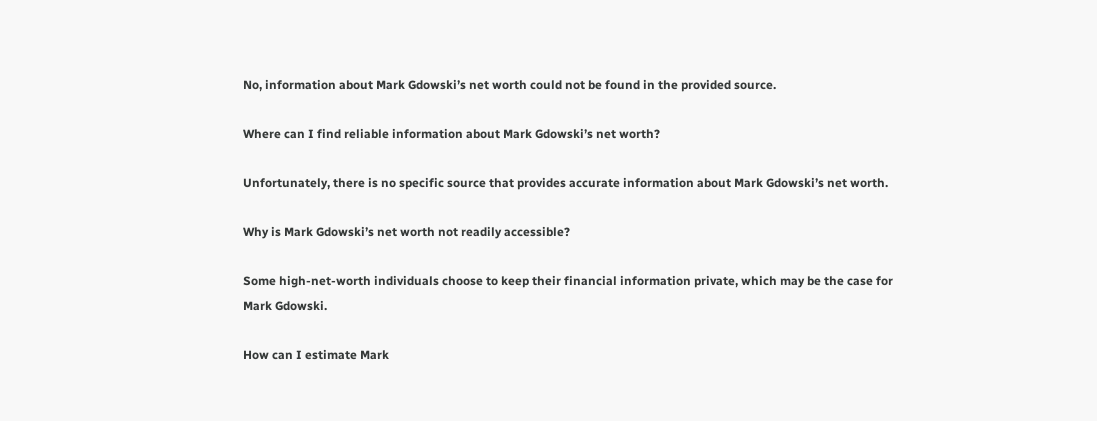No, information about Mark Gdowski’s net worth could not be found in the provided source.

Where can I find reliable information about Mark Gdowski’s net worth?

Unfortunately, there is no specific source that provides accurate information about Mark Gdowski’s net worth.

Why is Mark Gdowski’s net worth not readily accessible?

Some high-net-worth individuals choose to keep their financial information private, which may be the case for Mark Gdowski.

How can I estimate Mark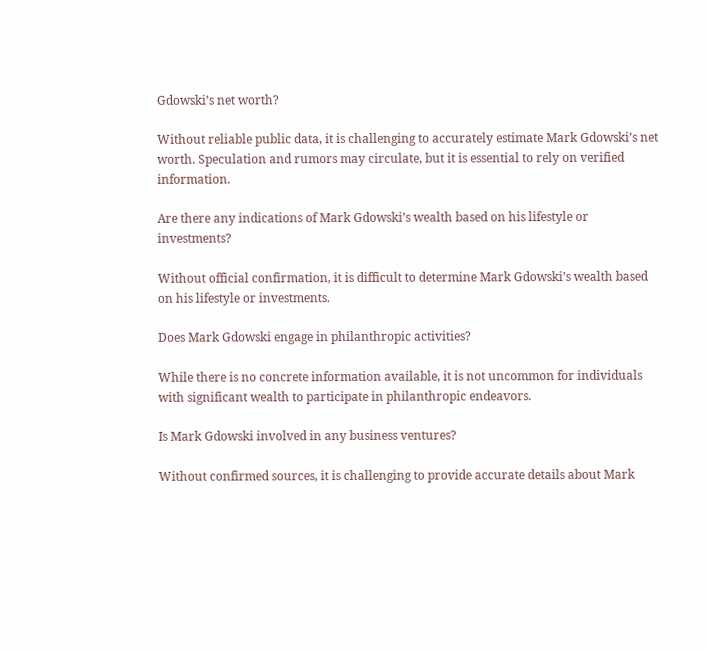Gdowski’s net worth?

Without reliable public data, it is challenging to accurately estimate Mark Gdowski’s net worth. Speculation and rumors may circulate, but it is essential to rely on verified information.

Are there any indications of Mark Gdowski’s wealth based on his lifestyle or investments?

Without official confirmation, it is difficult to determine Mark Gdowski’s wealth based on his lifestyle or investments.

Does Mark Gdowski engage in philanthropic activities?

While there is no concrete information available, it is not uncommon for individuals with significant wealth to participate in philanthropic endeavors.

Is Mark Gdowski involved in any business ventures?

Without confirmed sources, it is challenging to provide accurate details about Mark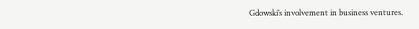Gdowski’s involvement in business ventures.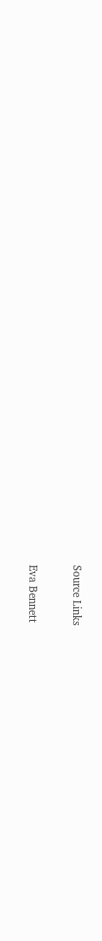Source Links

Eva Bennett